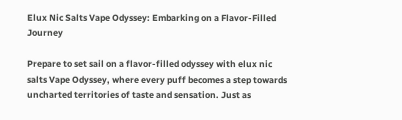Elux Nic Salts Vape Odyssey: Embarking on a Flavor-Filled Journey

Prepare to set sail on a flavor-filled odyssey with elux nic salts Vape Odyssey, where every puff becomes a step towards uncharted territories of taste and sensation. Just as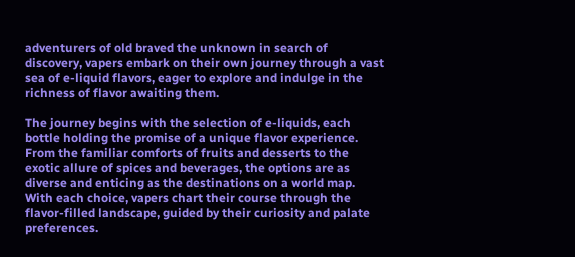adventurers of old braved the unknown in search of discovery, vapers embark on their own journey through a vast sea of e-liquid flavors, eager to explore and indulge in the richness of flavor awaiting them.

The journey begins with the selection of e-liquids, each bottle holding the promise of a unique flavor experience. From the familiar comforts of fruits and desserts to the exotic allure of spices and beverages, the options are as diverse and enticing as the destinations on a world map. With each choice, vapers chart their course through the flavor-filled landscape, guided by their curiosity and palate preferences.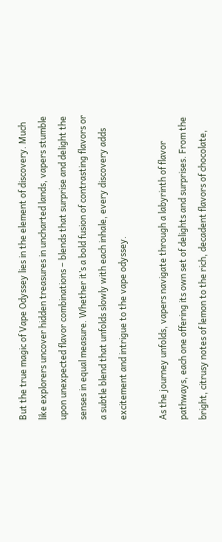But the true magic of Vape Odyssey lies in the element of discovery. Much like explorers uncover hidden treasures in uncharted lands, vapers stumble upon unexpected flavor combinations – blends that surprise and delight the senses in equal measure. Whether it’s a bold fusion of contrasting flavors or a subtle blend that unfolds slowly with each inhale, every discovery adds excitement and intrigue to the vape odyssey.

As the journey unfolds, vapers navigate through a labyrinth of flavor pathways, each one offering its own set of delights and surprises. From the bright, citrusy notes of lemon to the rich, decadent flavors of chocolate,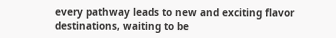every pathway leads to new and exciting flavor destinations, waiting to be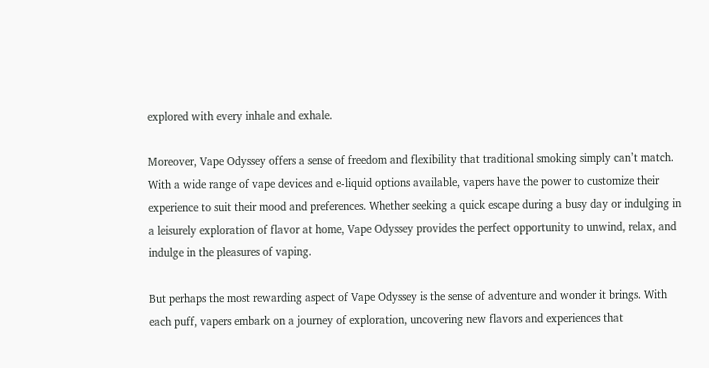explored with every inhale and exhale.

Moreover, Vape Odyssey offers a sense of freedom and flexibility that traditional smoking simply can’t match. With a wide range of vape devices and e-liquid options available, vapers have the power to customize their experience to suit their mood and preferences. Whether seeking a quick escape during a busy day or indulging in a leisurely exploration of flavor at home, Vape Odyssey provides the perfect opportunity to unwind, relax, and indulge in the pleasures of vaping.

But perhaps the most rewarding aspect of Vape Odyssey is the sense of adventure and wonder it brings. With each puff, vapers embark on a journey of exploration, uncovering new flavors and experiences that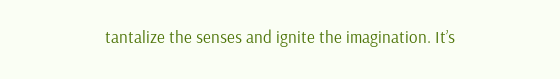tantalize the senses and ignite the imagination. It’s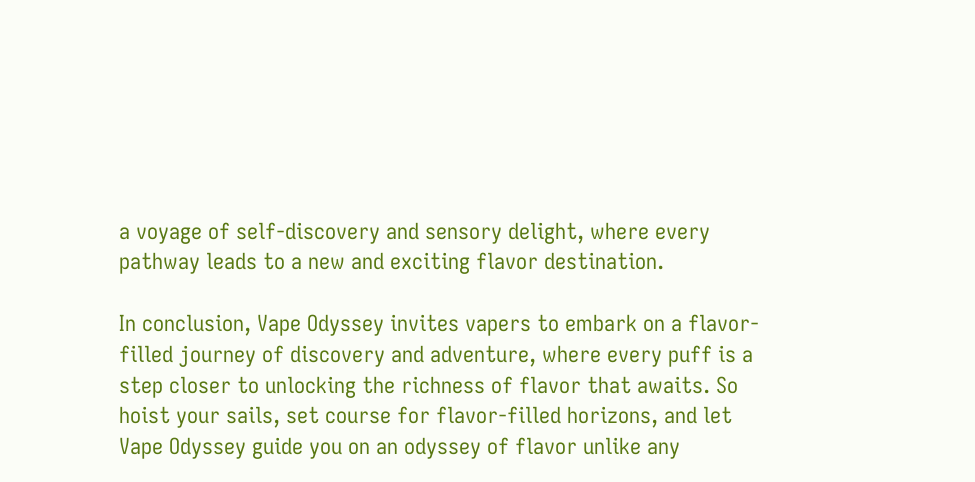a voyage of self-discovery and sensory delight, where every pathway leads to a new and exciting flavor destination.

In conclusion, Vape Odyssey invites vapers to embark on a flavor-filled journey of discovery and adventure, where every puff is a step closer to unlocking the richness of flavor that awaits. So hoist your sails, set course for flavor-filled horizons, and let Vape Odyssey guide you on an odyssey of flavor unlike any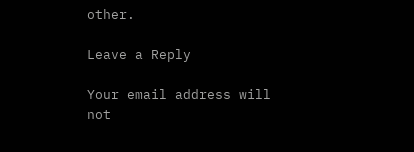other.

Leave a Reply

Your email address will not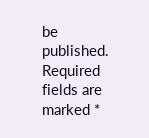be published. Required fields are marked *